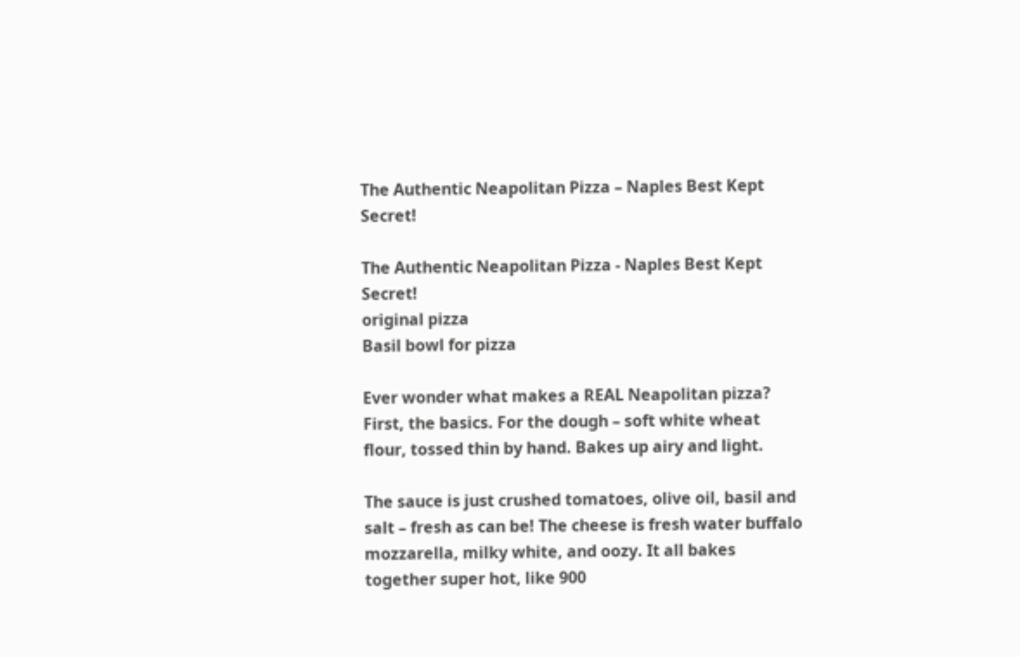The Authentic Neapolitan Pizza – Naples Best Kept Secret!

The Authentic Neapolitan Pizza - Naples Best Kept Secret!
original pizza
Basil bowl for pizza

Ever wonder what makes a REAL Neapolitan pizza? First, the basics. For the dough – soft white wheat flour, tossed thin by hand. Bakes up airy and light.

The sauce is just crushed tomatoes, olive oil, basil and salt – fresh as can be! The cheese is fresh water buffalo mozzarella, milky white, and oozy. It all bakes together super hot, like 900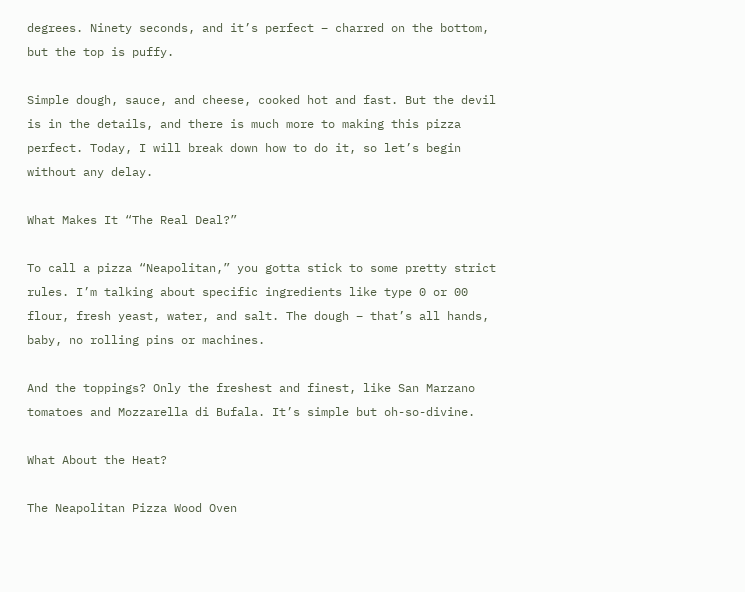degrees. Ninety seconds, and it’s perfect – charred on the bottom, but the top is puffy.

Simple dough, sauce, and cheese, cooked hot and fast. But the devil is in the details, and there is much more to making this pizza perfect. Today, I will break down how to do it, so let’s begin without any delay.

What Makes It “The Real Deal?”

To call a pizza “Neapolitan,” you gotta stick to some pretty strict rules. I’m talking about specific ingredients like type 0 or 00 flour, fresh yeast, water, and salt. The dough – that’s all hands, baby, no rolling pins or machines.

And the toppings? Only the freshest and finest, like San Marzano tomatoes and Mozzarella di Bufala. It’s simple but oh-so-divine.

What About the Heat?

The Neapolitan Pizza Wood Oven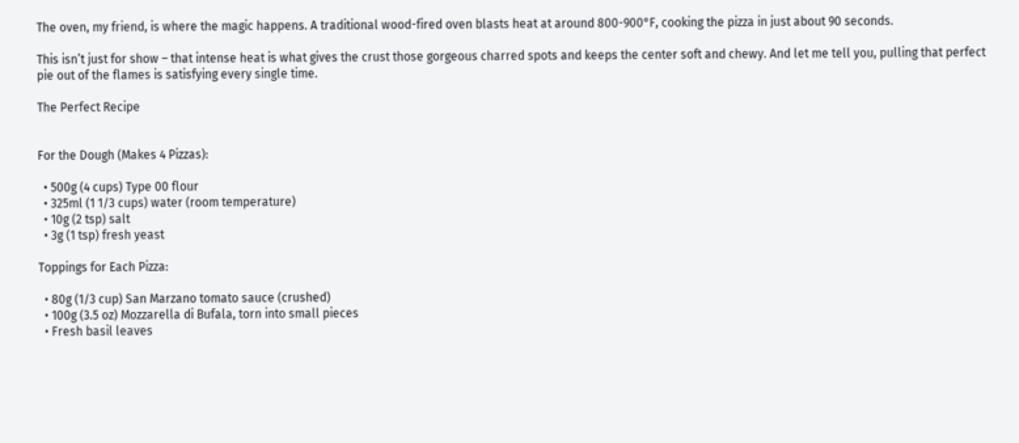The oven, my friend, is where the magic happens. A traditional wood-fired oven blasts heat at around 800-900°F, cooking the pizza in just about 90 seconds.

This isn’t just for show – that intense heat is what gives the crust those gorgeous charred spots and keeps the center soft and chewy. And let me tell you, pulling that perfect pie out of the flames is satisfying every single time.

The Perfect Recipe


For the Dough (Makes 4 Pizzas):

  • 500g (4 cups) Type 00 flour
  • 325ml (1 1/3 cups) water (room temperature)
  • 10g (2 tsp) salt
  • 3g (1 tsp) fresh yeast

Toppings for Each Pizza:

  • 80g (1/3 cup) San Marzano tomato sauce (crushed)
  • 100g (3.5 oz) Mozzarella di Bufala, torn into small pieces
  • Fresh basil leaves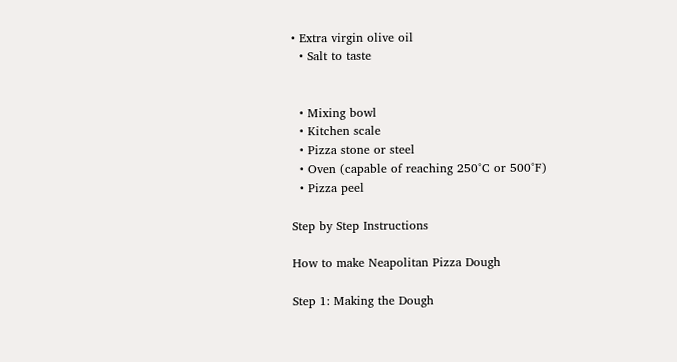• Extra virgin olive oil
  • Salt to taste


  • Mixing bowl
  • Kitchen scale
  • Pizza stone or steel
  • Oven (capable of reaching 250°C or 500°F)
  • Pizza peel

Step by Step Instructions

How to make Neapolitan Pizza Dough

Step 1: Making the Dough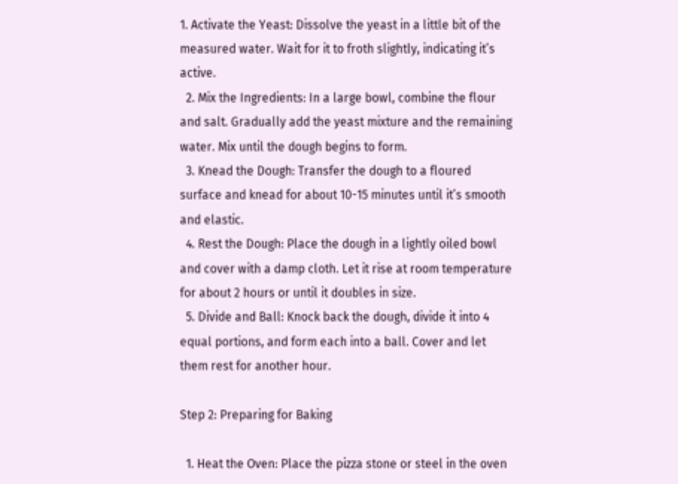1. Activate the Yeast: Dissolve the yeast in a little bit of the measured water. Wait for it to froth slightly, indicating it’s active.
  2. Mix the Ingredients: In a large bowl, combine the flour and salt. Gradually add the yeast mixture and the remaining water. Mix until the dough begins to form.
  3. Knead the Dough: Transfer the dough to a floured surface and knead for about 10-15 minutes until it’s smooth and elastic.
  4. Rest the Dough: Place the dough in a lightly oiled bowl and cover with a damp cloth. Let it rise at room temperature for about 2 hours or until it doubles in size.
  5. Divide and Ball: Knock back the dough, divide it into 4 equal portions, and form each into a ball. Cover and let them rest for another hour.

Step 2: Preparing for Baking

  1. Heat the Oven: Place the pizza stone or steel in the oven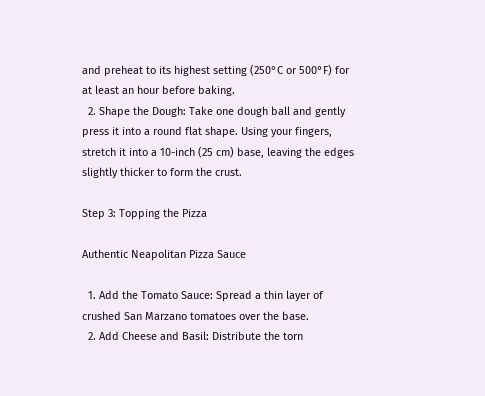and preheat to its highest setting (250°C or 500°F) for at least an hour before baking.
  2. Shape the Dough: Take one dough ball and gently press it into a round flat shape. Using your fingers, stretch it into a 10-inch (25 cm) base, leaving the edges slightly thicker to form the crust.

Step 3: Topping the Pizza

Authentic Neapolitan Pizza Sauce

  1. Add the Tomato Sauce: Spread a thin layer of crushed San Marzano tomatoes over the base.
  2. Add Cheese and Basil: Distribute the torn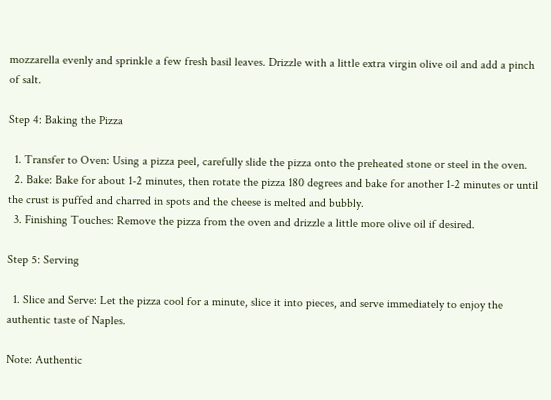mozzarella evenly and sprinkle a few fresh basil leaves. Drizzle with a little extra virgin olive oil and add a pinch of salt.

Step 4: Baking the Pizza

  1. Transfer to Oven: Using a pizza peel, carefully slide the pizza onto the preheated stone or steel in the oven.
  2. Bake: Bake for about 1-2 minutes, then rotate the pizza 180 degrees and bake for another 1-2 minutes or until the crust is puffed and charred in spots and the cheese is melted and bubbly.
  3. Finishing Touches: Remove the pizza from the oven and drizzle a little more olive oil if desired.

Step 5: Serving

  1. Slice and Serve: Let the pizza cool for a minute, slice it into pieces, and serve immediately to enjoy the authentic taste of Naples.

Note: Authentic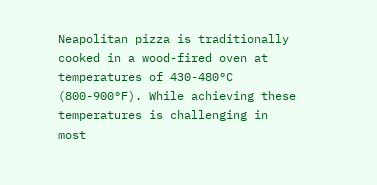Neapolitan pizza is traditionally cooked in a wood-fired oven at temperatures of 430-480°C (800-900°F). While achieving these temperatures is challenging in most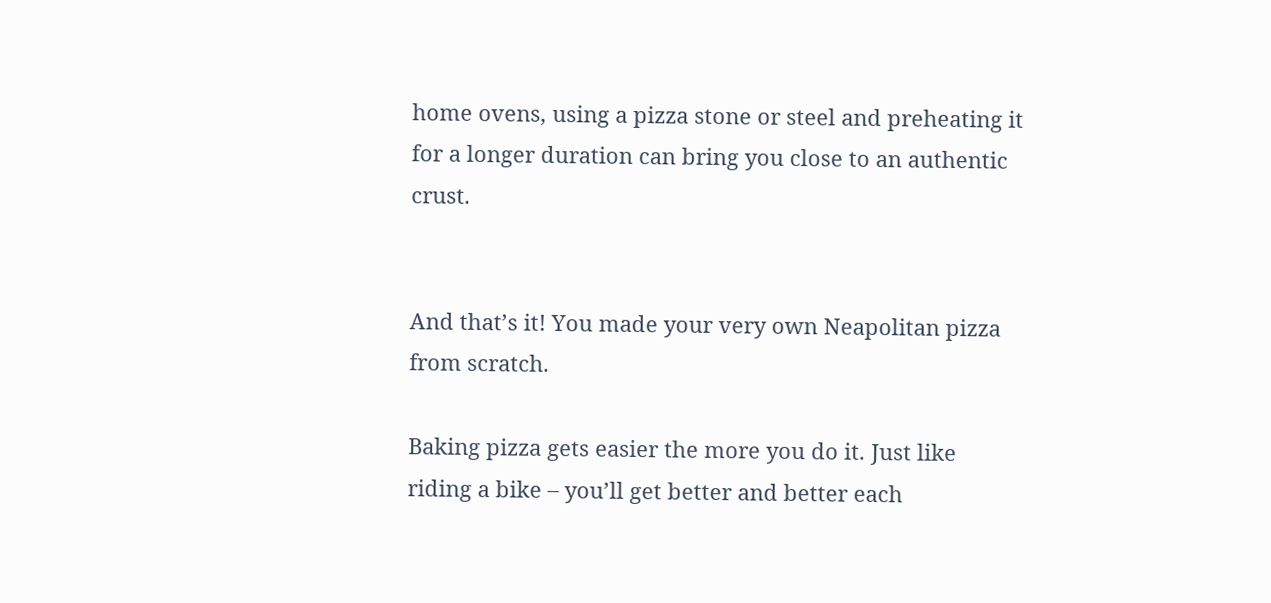home ovens, using a pizza stone or steel and preheating it for a longer duration can bring you close to an authentic crust.


And that’s it! You made your very own Neapolitan pizza from scratch.

Baking pizza gets easier the more you do it. Just like riding a bike – you’ll get better and better each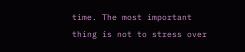time. The most important thing is not to stress over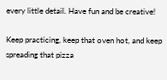every little detail. Have fun and be creative!

Keep practicing, keep that oven hot, and keep spreading that pizza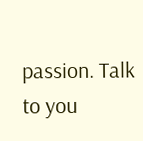passion. Talk to you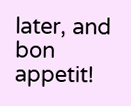later, and bon appetit!